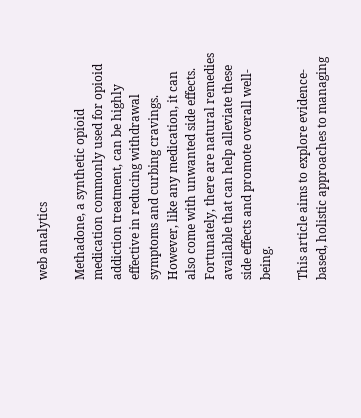web analytics

Methadone, a synthetic opioid medication commonly used for opioid addiction treatment, can be highly effective in reducing withdrawal symptoms and curbing cravings. However, like any medication, it can also come with unwanted side effects. Fortunately, there are natural remedies available that can help alleviate these side effects and promote overall well-being.

This article aims to explore evidence-based, holistic approaches to managing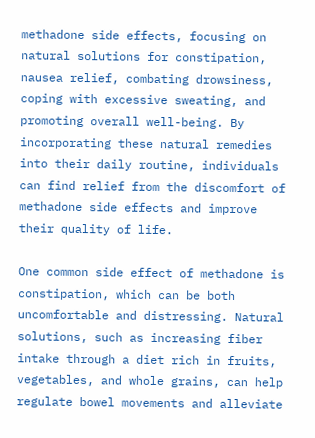methadone side effects, focusing on natural solutions for constipation, nausea relief, combating drowsiness, coping with excessive sweating, and promoting overall well-being. By incorporating these natural remedies into their daily routine, individuals can find relief from the discomfort of methadone side effects and improve their quality of life.

One common side effect of methadone is constipation, which can be both uncomfortable and distressing. Natural solutions, such as increasing fiber intake through a diet rich in fruits, vegetables, and whole grains, can help regulate bowel movements and alleviate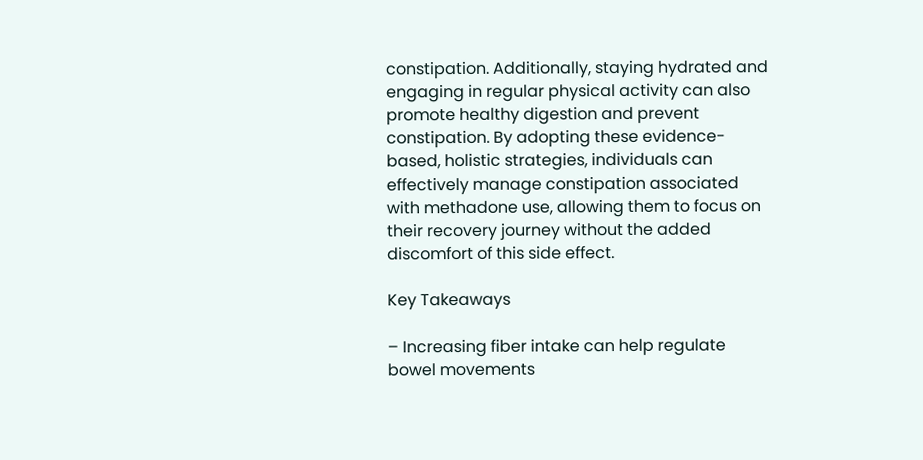constipation. Additionally, staying hydrated and engaging in regular physical activity can also promote healthy digestion and prevent constipation. By adopting these evidence-based, holistic strategies, individuals can effectively manage constipation associated with methadone use, allowing them to focus on their recovery journey without the added discomfort of this side effect.

Key Takeaways

– Increasing fiber intake can help regulate bowel movements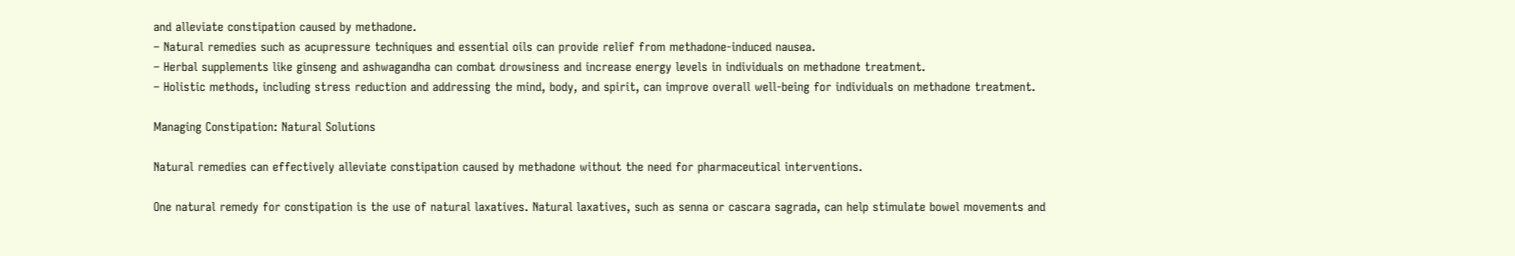and alleviate constipation caused by methadone.
– Natural remedies such as acupressure techniques and essential oils can provide relief from methadone-induced nausea.
– Herbal supplements like ginseng and ashwagandha can combat drowsiness and increase energy levels in individuals on methadone treatment.
– Holistic methods, including stress reduction and addressing the mind, body, and spirit, can improve overall well-being for individuals on methadone treatment.

Managing Constipation: Natural Solutions

Natural remedies can effectively alleviate constipation caused by methadone without the need for pharmaceutical interventions.

One natural remedy for constipation is the use of natural laxatives. Natural laxatives, such as senna or cascara sagrada, can help stimulate bowel movements and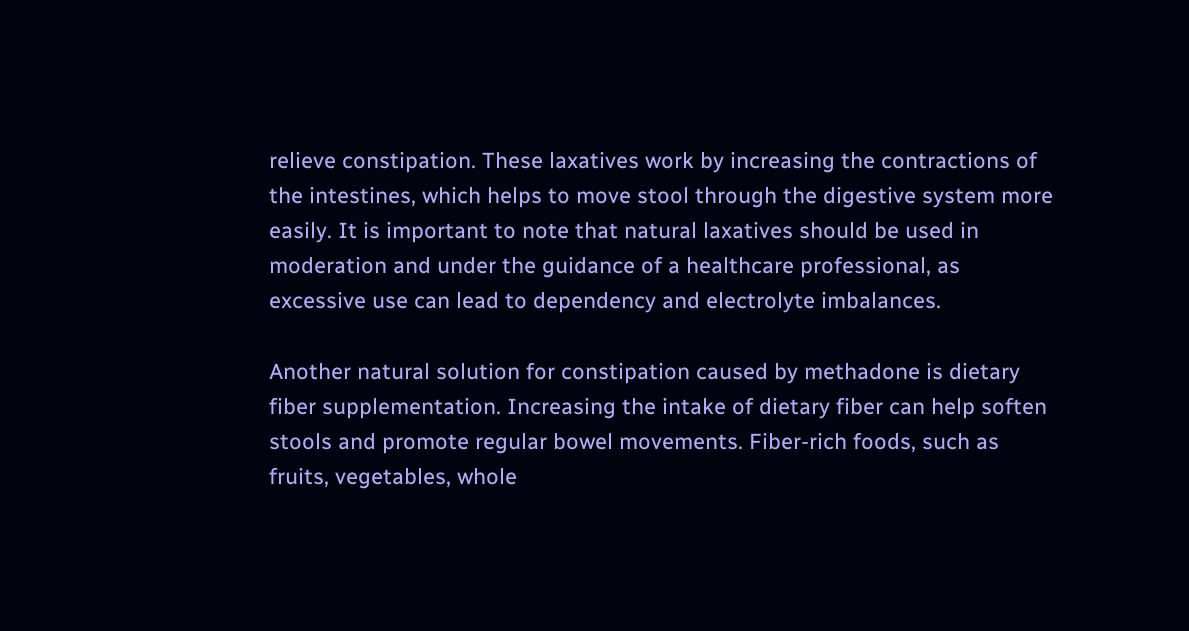relieve constipation. These laxatives work by increasing the contractions of the intestines, which helps to move stool through the digestive system more easily. It is important to note that natural laxatives should be used in moderation and under the guidance of a healthcare professional, as excessive use can lead to dependency and electrolyte imbalances.

Another natural solution for constipation caused by methadone is dietary fiber supplementation. Increasing the intake of dietary fiber can help soften stools and promote regular bowel movements. Fiber-rich foods, such as fruits, vegetables, whole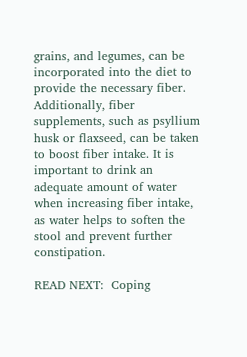grains, and legumes, can be incorporated into the diet to provide the necessary fiber. Additionally, fiber supplements, such as psyllium husk or flaxseed, can be taken to boost fiber intake. It is important to drink an adequate amount of water when increasing fiber intake, as water helps to soften the stool and prevent further constipation.

READ NEXT:  Coping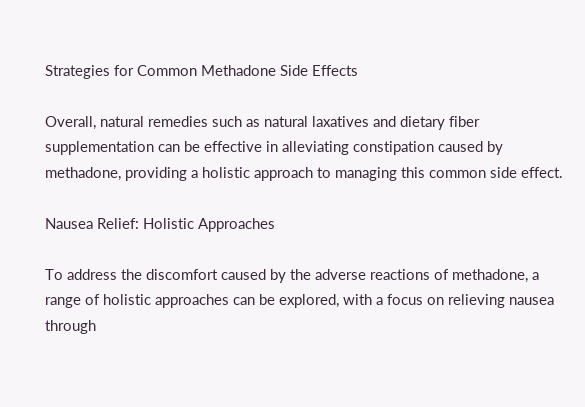Strategies for Common Methadone Side Effects

Overall, natural remedies such as natural laxatives and dietary fiber supplementation can be effective in alleviating constipation caused by methadone, providing a holistic approach to managing this common side effect.

Nausea Relief: Holistic Approaches

To address the discomfort caused by the adverse reactions of methadone, a range of holistic approaches can be explored, with a focus on relieving nausea through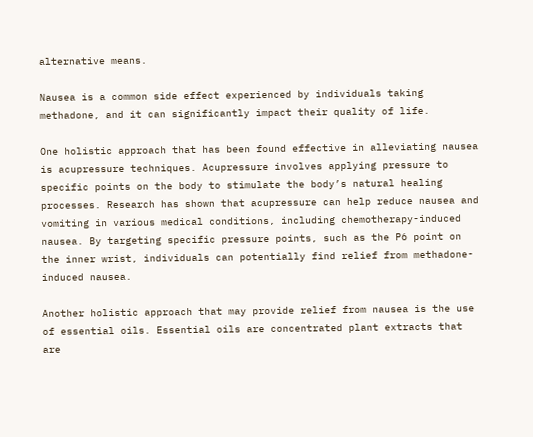alternative means.

Nausea is a common side effect experienced by individuals taking methadone, and it can significantly impact their quality of life.

One holistic approach that has been found effective in alleviating nausea is acupressure techniques. Acupressure involves applying pressure to specific points on the body to stimulate the body’s natural healing processes. Research has shown that acupressure can help reduce nausea and vomiting in various medical conditions, including chemotherapy-induced nausea. By targeting specific pressure points, such as the P6 point on the inner wrist, individuals can potentially find relief from methadone-induced nausea.

Another holistic approach that may provide relief from nausea is the use of essential oils. Essential oils are concentrated plant extracts that are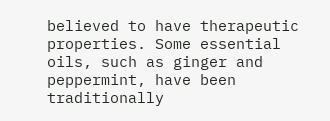believed to have therapeutic properties. Some essential oils, such as ginger and peppermint, have been traditionally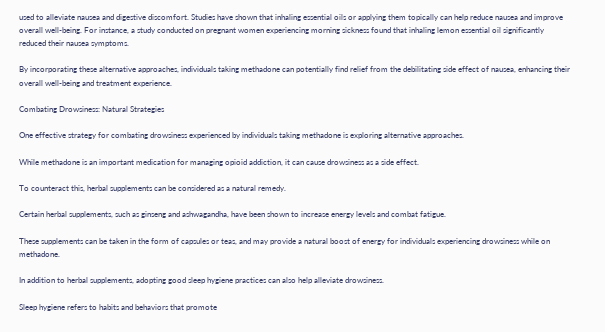used to alleviate nausea and digestive discomfort. Studies have shown that inhaling essential oils or applying them topically can help reduce nausea and improve overall well-being. For instance, a study conducted on pregnant women experiencing morning sickness found that inhaling lemon essential oil significantly reduced their nausea symptoms.

By incorporating these alternative approaches, individuals taking methadone can potentially find relief from the debilitating side effect of nausea, enhancing their overall well-being and treatment experience.

Combating Drowsiness: Natural Strategies

One effective strategy for combating drowsiness experienced by individuals taking methadone is exploring alternative approaches.

While methadone is an important medication for managing opioid addiction, it can cause drowsiness as a side effect.

To counteract this, herbal supplements can be considered as a natural remedy.

Certain herbal supplements, such as ginseng and ashwagandha, have been shown to increase energy levels and combat fatigue.

These supplements can be taken in the form of capsules or teas, and may provide a natural boost of energy for individuals experiencing drowsiness while on methadone.

In addition to herbal supplements, adopting good sleep hygiene practices can also help alleviate drowsiness.

Sleep hygiene refers to habits and behaviors that promote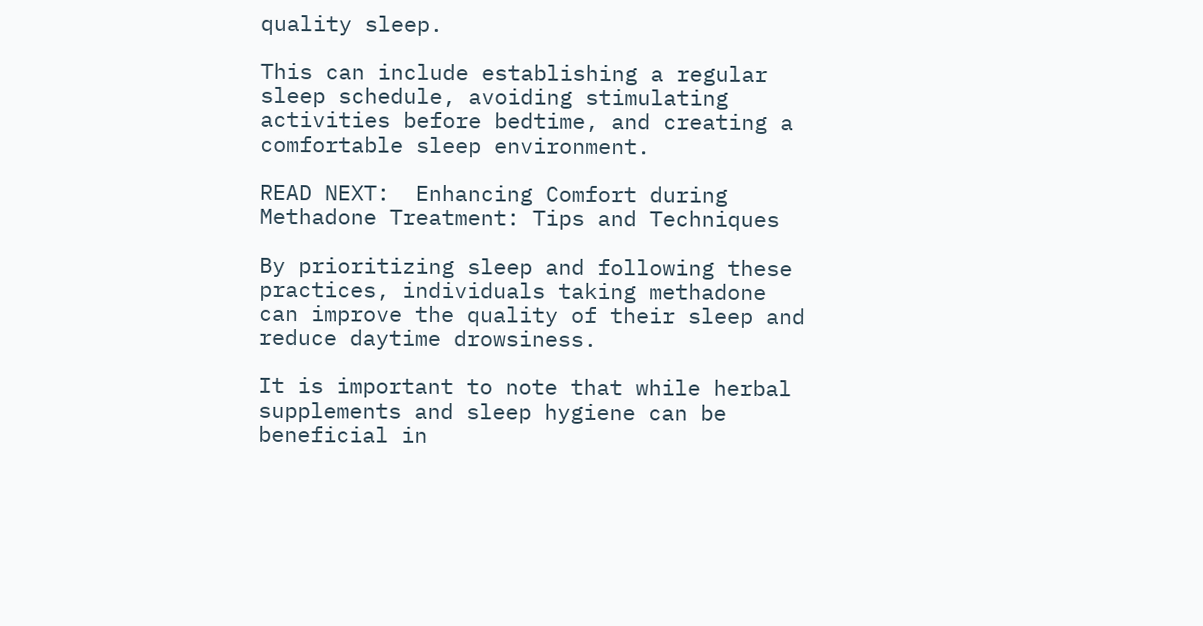quality sleep.

This can include establishing a regular sleep schedule, avoiding stimulating activities before bedtime, and creating a comfortable sleep environment.

READ NEXT:  Enhancing Comfort during Methadone Treatment: Tips and Techniques

By prioritizing sleep and following these practices, individuals taking methadone can improve the quality of their sleep and reduce daytime drowsiness.

It is important to note that while herbal supplements and sleep hygiene can be beneficial in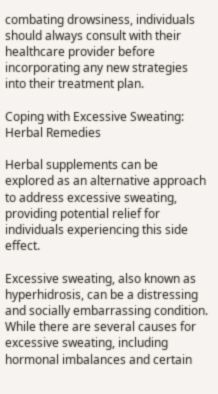combating drowsiness, individuals should always consult with their healthcare provider before incorporating any new strategies into their treatment plan.

Coping with Excessive Sweating: Herbal Remedies

Herbal supplements can be explored as an alternative approach to address excessive sweating, providing potential relief for individuals experiencing this side effect.

Excessive sweating, also known as hyperhidrosis, can be a distressing and socially embarrassing condition. While there are several causes for excessive sweating, including hormonal imbalances and certain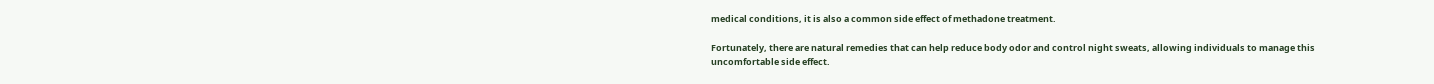medical conditions, it is also a common side effect of methadone treatment.

Fortunately, there are natural remedies that can help reduce body odor and control night sweats, allowing individuals to manage this uncomfortable side effect.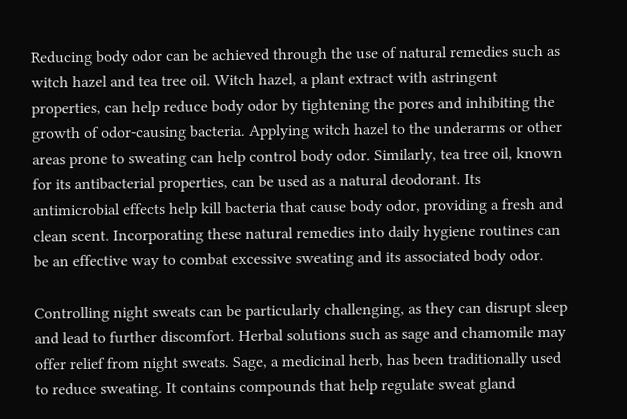Reducing body odor can be achieved through the use of natural remedies such as witch hazel and tea tree oil. Witch hazel, a plant extract with astringent properties, can help reduce body odor by tightening the pores and inhibiting the growth of odor-causing bacteria. Applying witch hazel to the underarms or other areas prone to sweating can help control body odor. Similarly, tea tree oil, known for its antibacterial properties, can be used as a natural deodorant. Its antimicrobial effects help kill bacteria that cause body odor, providing a fresh and clean scent. Incorporating these natural remedies into daily hygiene routines can be an effective way to combat excessive sweating and its associated body odor.

Controlling night sweats can be particularly challenging, as they can disrupt sleep and lead to further discomfort. Herbal solutions such as sage and chamomile may offer relief from night sweats. Sage, a medicinal herb, has been traditionally used to reduce sweating. It contains compounds that help regulate sweat gland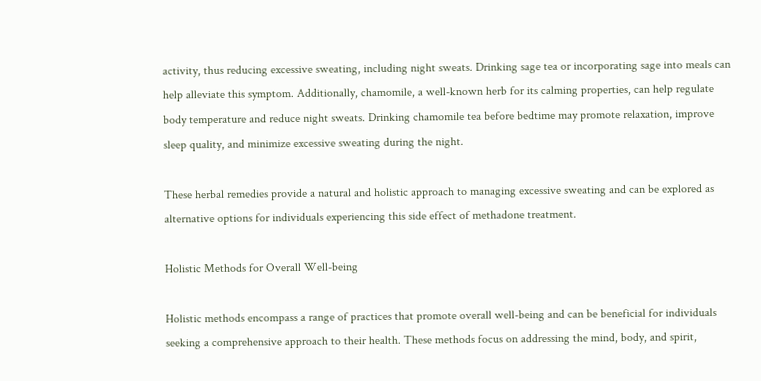activity, thus reducing excessive sweating, including night sweats. Drinking sage tea or incorporating sage into meals can help alleviate this symptom. Additionally, chamomile, a well-known herb for its calming properties, can help regulate body temperature and reduce night sweats. Drinking chamomile tea before bedtime may promote relaxation, improve sleep quality, and minimize excessive sweating during the night.

These herbal remedies provide a natural and holistic approach to managing excessive sweating and can be explored as alternative options for individuals experiencing this side effect of methadone treatment.

Holistic Methods for Overall Well-being

Holistic methods encompass a range of practices that promote overall well-being and can be beneficial for individuals seeking a comprehensive approach to their health. These methods focus on addressing the mind, body, and spirit,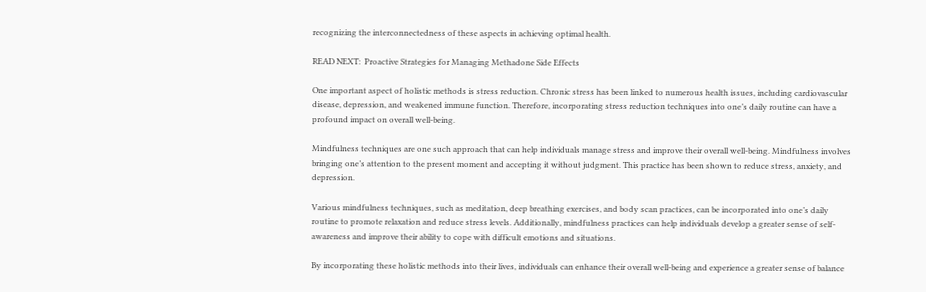recognizing the interconnectedness of these aspects in achieving optimal health.

READ NEXT:  Proactive Strategies for Managing Methadone Side Effects

One important aspect of holistic methods is stress reduction. Chronic stress has been linked to numerous health issues, including cardiovascular disease, depression, and weakened immune function. Therefore, incorporating stress reduction techniques into one’s daily routine can have a profound impact on overall well-being.

Mindfulness techniques are one such approach that can help individuals manage stress and improve their overall well-being. Mindfulness involves bringing one’s attention to the present moment and accepting it without judgment. This practice has been shown to reduce stress, anxiety, and depression.

Various mindfulness techniques, such as meditation, deep breathing exercises, and body scan practices, can be incorporated into one’s daily routine to promote relaxation and reduce stress levels. Additionally, mindfulness practices can help individuals develop a greater sense of self-awareness and improve their ability to cope with difficult emotions and situations.

By incorporating these holistic methods into their lives, individuals can enhance their overall well-being and experience a greater sense of balance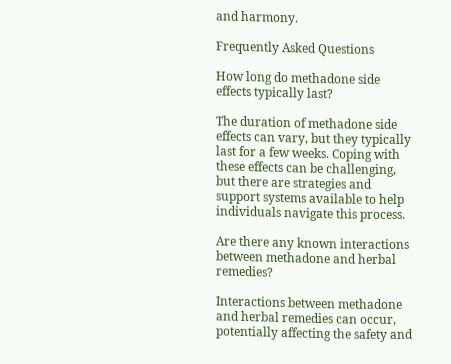and harmony.

Frequently Asked Questions

How long do methadone side effects typically last?

The duration of methadone side effects can vary, but they typically last for a few weeks. Coping with these effects can be challenging, but there are strategies and support systems available to help individuals navigate this process.

Are there any known interactions between methadone and herbal remedies?

Interactions between methadone and herbal remedies can occur, potentially affecting the safety and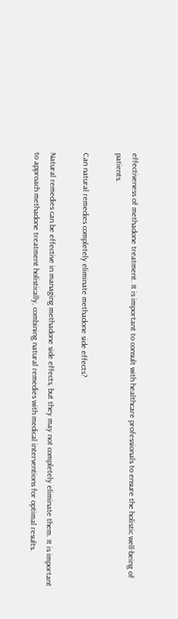effectiveness of methadone treatment. It is important to consult with healthcare professionals to ensure the holistic well-being of patients.

Can natural remedies completely eliminate methadone side effects?

Natural remedies can be effective in managing methadone side effects, but they may not completely eliminate them. It is important to approach methadone treatment holistically, combining natural remedies with medical interventions for optimal results.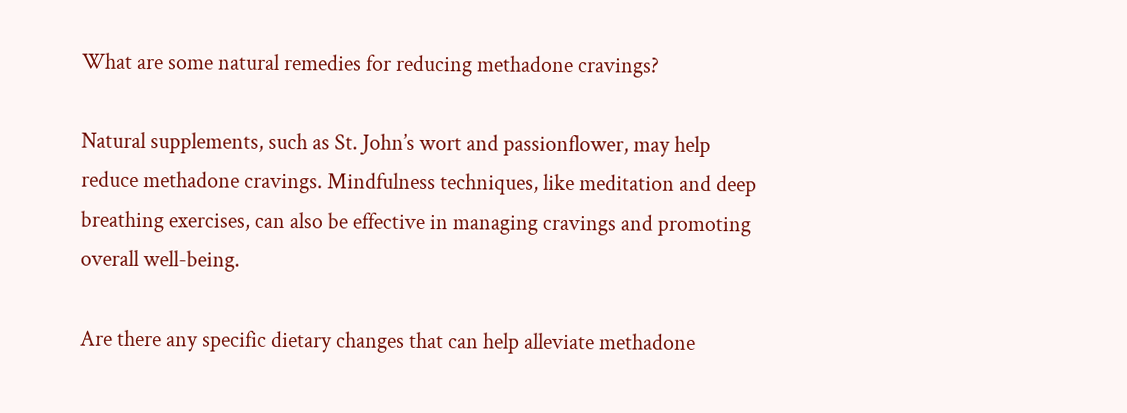What are some natural remedies for reducing methadone cravings?

Natural supplements, such as St. John’s wort and passionflower, may help reduce methadone cravings. Mindfulness techniques, like meditation and deep breathing exercises, can also be effective in managing cravings and promoting overall well-being.

Are there any specific dietary changes that can help alleviate methadone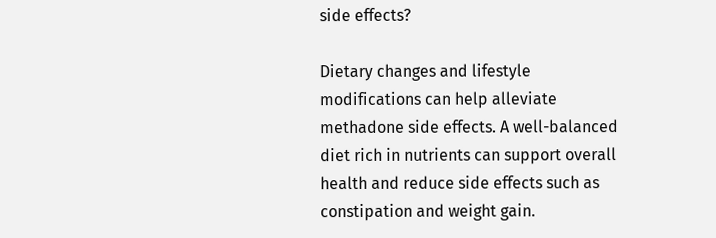side effects?

Dietary changes and lifestyle modifications can help alleviate methadone side effects. A well-balanced diet rich in nutrients can support overall health and reduce side effects such as constipation and weight gain.